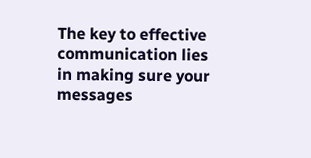The key to effective communication lies in making sure your messages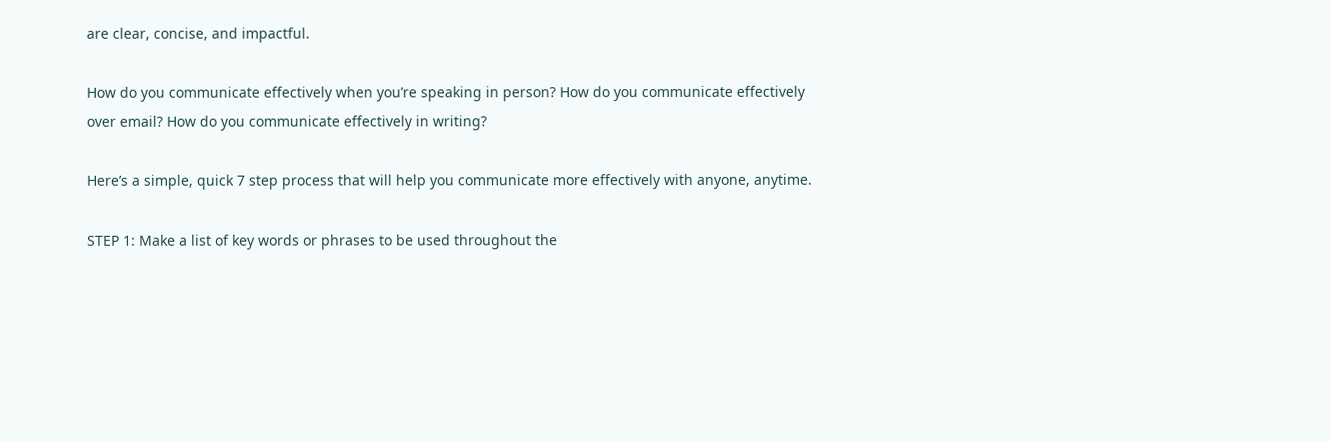are clear, concise, and impactful.

How do you communicate effectively when you’re speaking in person? How do you communicate effectively over email? How do you communicate effectively in writing?

Here’s a simple, quick 7 step process that will help you communicate more effectively with anyone, anytime.

STEP 1: Make a list of key words or phrases to be used throughout the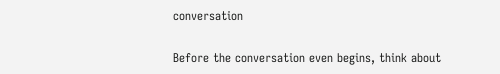conversation

Before the conversation even begins, think about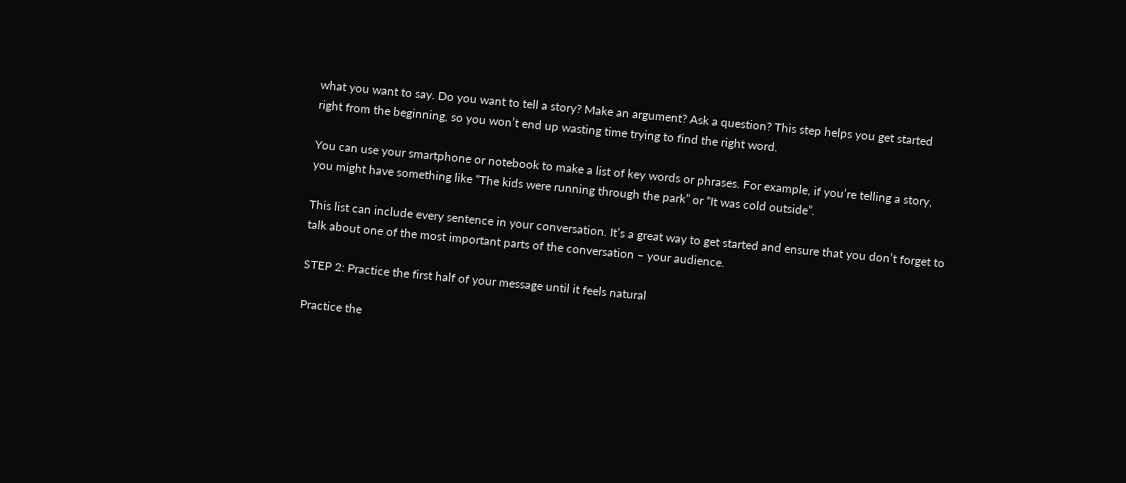what you want to say. Do you want to tell a story? Make an argument? Ask a question? This step helps you get started right from the beginning, so you won’t end up wasting time trying to find the right word.

You can use your smartphone or notebook to make a list of key words or phrases. For example, if you’re telling a story, you might have something like “The kids were running through the park” or “It was cold outside”.

This list can include every sentence in your conversation. It’s a great way to get started and ensure that you don’t forget to talk about one of the most important parts of the conversation – your audience.

STEP 2: Practice the first half of your message until it feels natural

Practice the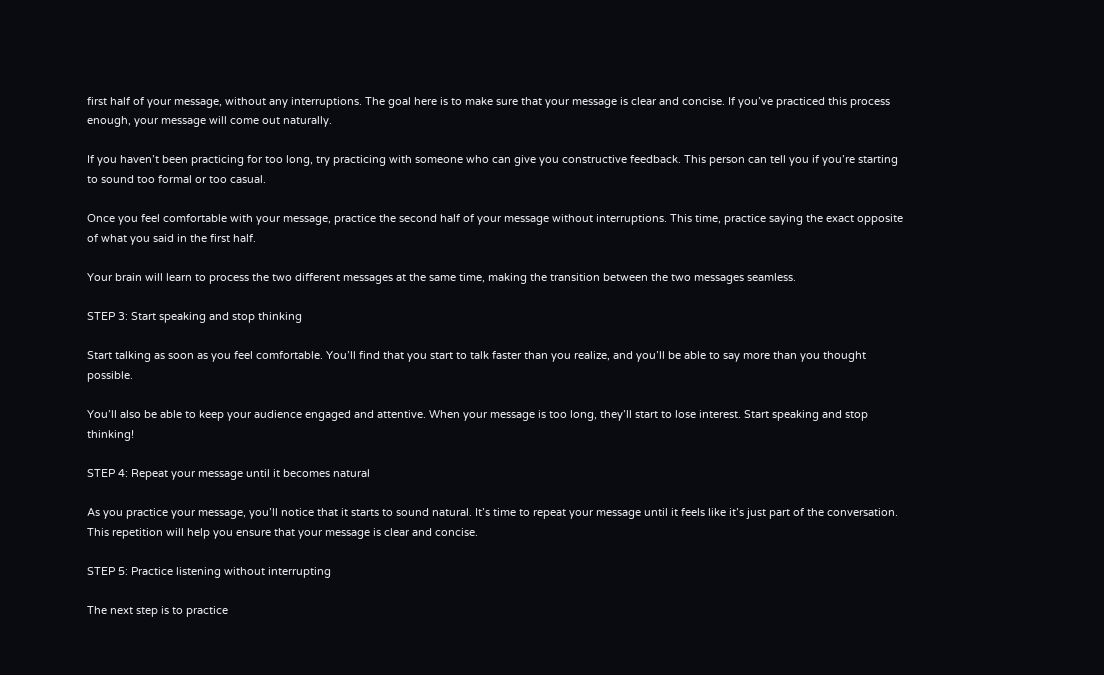first half of your message, without any interruptions. The goal here is to make sure that your message is clear and concise. If you’ve practiced this process enough, your message will come out naturally.

If you haven’t been practicing for too long, try practicing with someone who can give you constructive feedback. This person can tell you if you’re starting to sound too formal or too casual.

Once you feel comfortable with your message, practice the second half of your message without interruptions. This time, practice saying the exact opposite of what you said in the first half.

Your brain will learn to process the two different messages at the same time, making the transition between the two messages seamless.

STEP 3: Start speaking and stop thinking

Start talking as soon as you feel comfortable. You’ll find that you start to talk faster than you realize, and you’ll be able to say more than you thought possible.

You’ll also be able to keep your audience engaged and attentive. When your message is too long, they’ll start to lose interest. Start speaking and stop thinking!

STEP 4: Repeat your message until it becomes natural

As you practice your message, you’ll notice that it starts to sound natural. It’s time to repeat your message until it feels like it’s just part of the conversation. This repetition will help you ensure that your message is clear and concise.

STEP 5: Practice listening without interrupting

The next step is to practice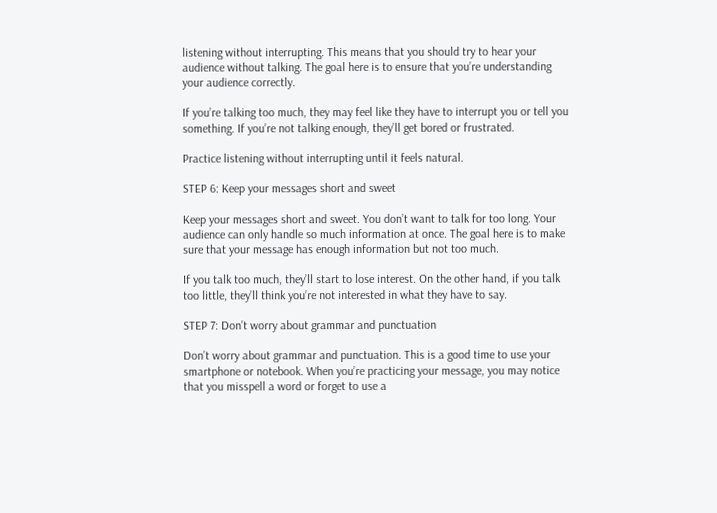listening without interrupting. This means that you should try to hear your audience without talking. The goal here is to ensure that you’re understanding your audience correctly.

If you’re talking too much, they may feel like they have to interrupt you or tell you something. If you’re not talking enough, they’ll get bored or frustrated.

Practice listening without interrupting until it feels natural.

STEP 6: Keep your messages short and sweet

Keep your messages short and sweet. You don’t want to talk for too long. Your audience can only handle so much information at once. The goal here is to make sure that your message has enough information but not too much.

If you talk too much, they’ll start to lose interest. On the other hand, if you talk too little, they’ll think you’re not interested in what they have to say.

STEP 7: Don’t worry about grammar and punctuation

Don’t worry about grammar and punctuation. This is a good time to use your smartphone or notebook. When you’re practicing your message, you may notice that you misspell a word or forget to use a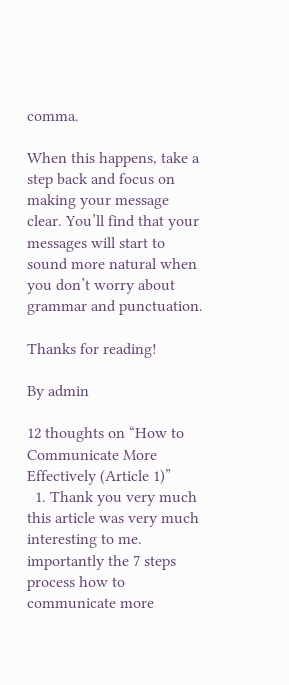comma.

When this happens, take a step back and focus on making your message clear. You’ll find that your messages will start to sound more natural when you don’t worry about grammar and punctuation.

Thanks for reading!

By admin

12 thoughts on “How to Communicate More Effectively (Article 1)”
  1. Thank you very much this article was very much interesting to me. importantly the 7 steps process how to communicate more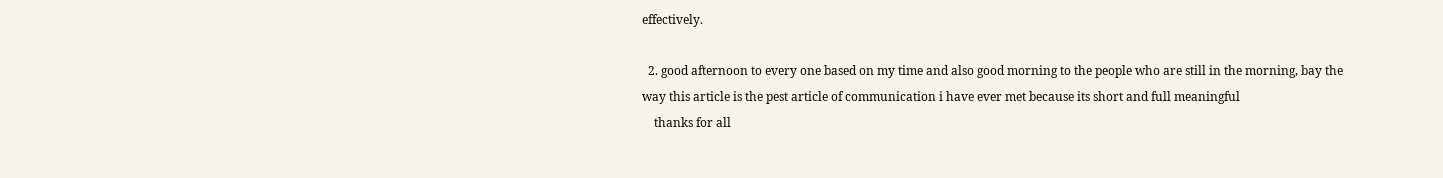effectively.

  2. good afternoon to every one based on my time and also good morning to the people who are still in the morning, bay the way this article is the pest article of communication i have ever met because its short and full meaningful
    thanks for all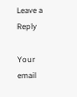Leave a Reply

Your email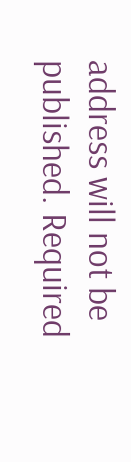address will not be published. Required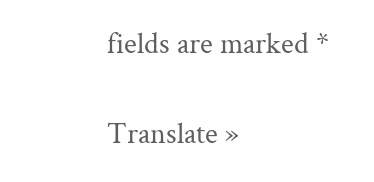fields are marked *

Translate »